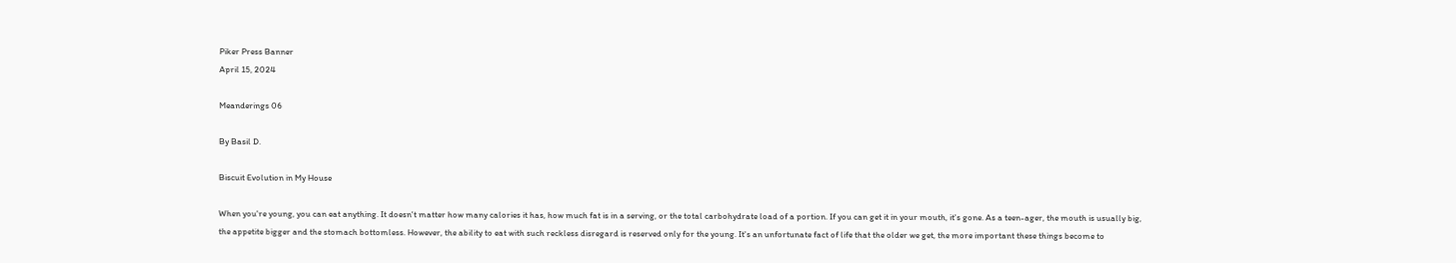Piker Press Banner
April 15, 2024

Meanderings 06

By Basil D.

Biscuit Evolution in My House

When you're young, you can eat anything. It doesn't matter how many calories it has, how much fat is in a serving, or the total carbohydrate load of a portion. If you can get it in your mouth, it's gone. As a teen-ager, the mouth is usually big, the appetite bigger and the stomach bottomless. However, the ability to eat with such reckless disregard is reserved only for the young. It's an unfortunate fact of life that the older we get, the more important these things become to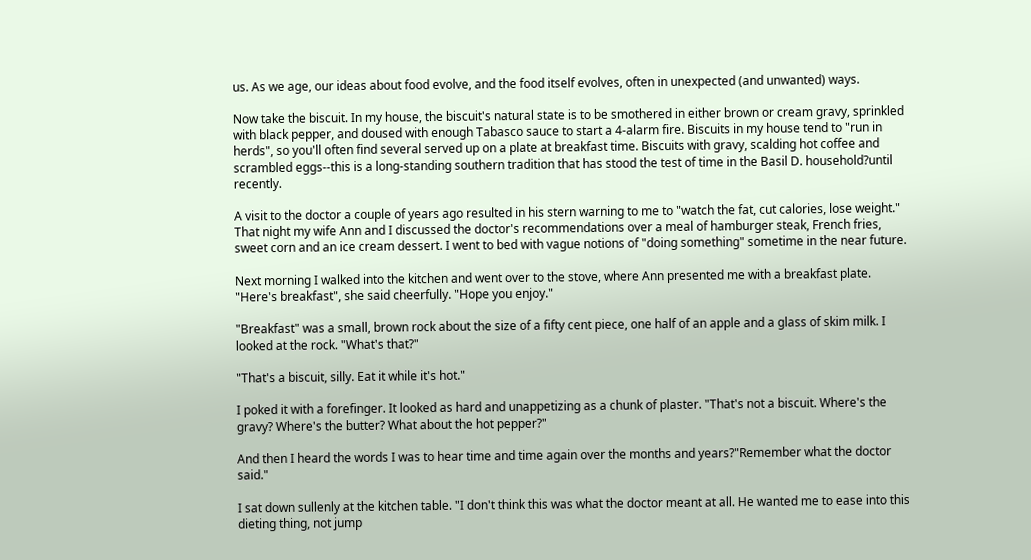us. As we age, our ideas about food evolve, and the food itself evolves, often in unexpected (and unwanted) ways.

Now take the biscuit. In my house, the biscuit's natural state is to be smothered in either brown or cream gravy, sprinkled with black pepper, and doused with enough Tabasco sauce to start a 4-alarm fire. Biscuits in my house tend to "run in herds", so you'll often find several served up on a plate at breakfast time. Biscuits with gravy, scalding hot coffee and scrambled eggs--this is a long-standing southern tradition that has stood the test of time in the Basil D. household?until recently.

A visit to the doctor a couple of years ago resulted in his stern warning to me to "watch the fat, cut calories, lose weight." That night my wife Ann and I discussed the doctor's recommendations over a meal of hamburger steak, French fries, sweet corn and an ice cream dessert. I went to bed with vague notions of "doing something" sometime in the near future.

Next morning I walked into the kitchen and went over to the stove, where Ann presented me with a breakfast plate. "Here's breakfast", she said cheerfully. "Hope you enjoy."

"Breakfast" was a small, brown rock about the size of a fifty cent piece, one half of an apple and a glass of skim milk. I looked at the rock. "What's that?"

"That's a biscuit, silly. Eat it while it's hot."

I poked it with a forefinger. It looked as hard and unappetizing as a chunk of plaster. "That's not a biscuit. Where's the gravy? Where's the butter? What about the hot pepper?"

And then I heard the words I was to hear time and time again over the months and years?"Remember what the doctor said."

I sat down sullenly at the kitchen table. "I don't think this was what the doctor meant at all. He wanted me to ease into this dieting thing, not jump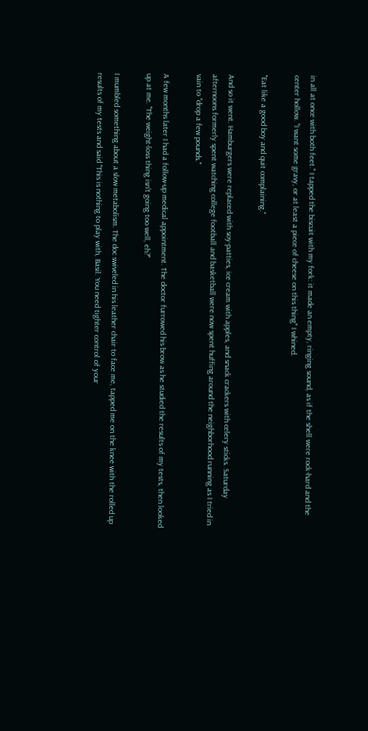in all at once with both feet." I tapped the biscuit with my fork: it made an empty, ringing sound, as if the shell were rock-hard and the center hollow. "I want some gravy, or at least a piece of cheese on this thing" I whined.

"Eat like a good boy and quit complaining."

And so it went. Hamburgers were replaced with soy-patties, ice cream with apples, and snack crackers with celery sticks. Saturday afternoons formerly spent watching college football and basketball were now spent huffing around the neighborhood running as I tried in vain to "drop a few pounds."

A few months later I had a follow-up medical appointment. The doctor furrowed his brow as he studied the results of my tests, then looked up at me. "The weight-loss thing isn't going too well, eh?"

I mumbled something about a slow metabolism. The doc swiveled in his leather chair to face me, tapped me on the knee with the rolled up results of my tests and said "This is nothing to play with, Basil. You need tighter control of your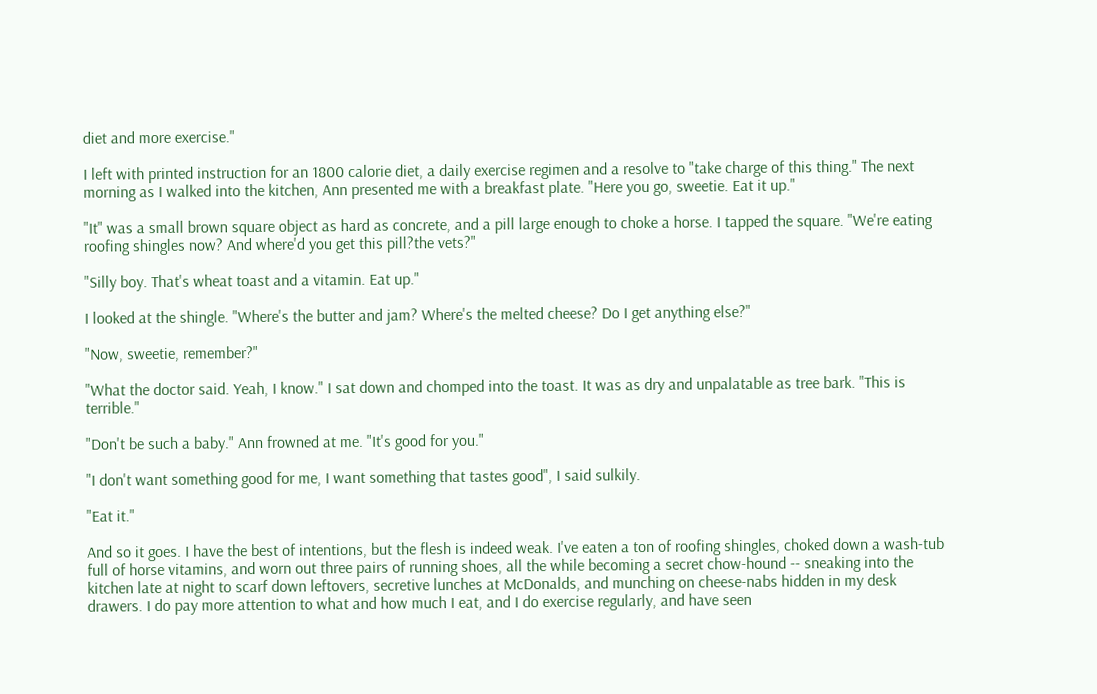diet and more exercise."

I left with printed instruction for an 1800 calorie diet, a daily exercise regimen and a resolve to "take charge of this thing." The next morning as I walked into the kitchen, Ann presented me with a breakfast plate. "Here you go, sweetie. Eat it up."

"It" was a small brown square object as hard as concrete, and a pill large enough to choke a horse. I tapped the square. "We're eating roofing shingles now? And where'd you get this pill?the vets?"

"Silly boy. That's wheat toast and a vitamin. Eat up."

I looked at the shingle. "Where's the butter and jam? Where's the melted cheese? Do I get anything else?"

"Now, sweetie, remember?"

"What the doctor said. Yeah, I know." I sat down and chomped into the toast. It was as dry and unpalatable as tree bark. "This is terrible."

"Don't be such a baby." Ann frowned at me. "It's good for you."

"I don't want something good for me, I want something that tastes good", I said sulkily.

"Eat it."

And so it goes. I have the best of intentions, but the flesh is indeed weak. I've eaten a ton of roofing shingles, choked down a wash-tub full of horse vitamins, and worn out three pairs of running shoes, all the while becoming a secret chow-hound -- sneaking into the kitchen late at night to scarf down leftovers, secretive lunches at McDonalds, and munching on cheese-nabs hidden in my desk drawers. I do pay more attention to what and how much I eat, and I do exercise regularly, and have seen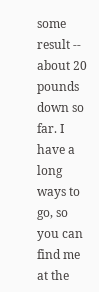some result -- about 20 pounds down so far. I have a long ways to go, so you can find me at the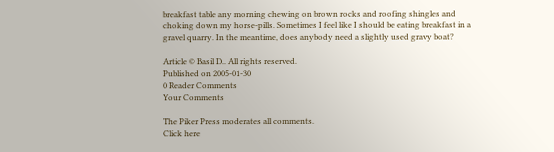breakfast table any morning chewing on brown rocks and roofing shingles and choking down my horse-pills. Sometimes I feel like I should be eating breakfast in a gravel quarry. In the meantime, does anybody need a slightly used gravy boat?

Article © Basil D.. All rights reserved.
Published on 2005-01-30
0 Reader Comments
Your Comments

The Piker Press moderates all comments.
Click here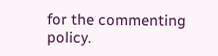for the commenting policy.